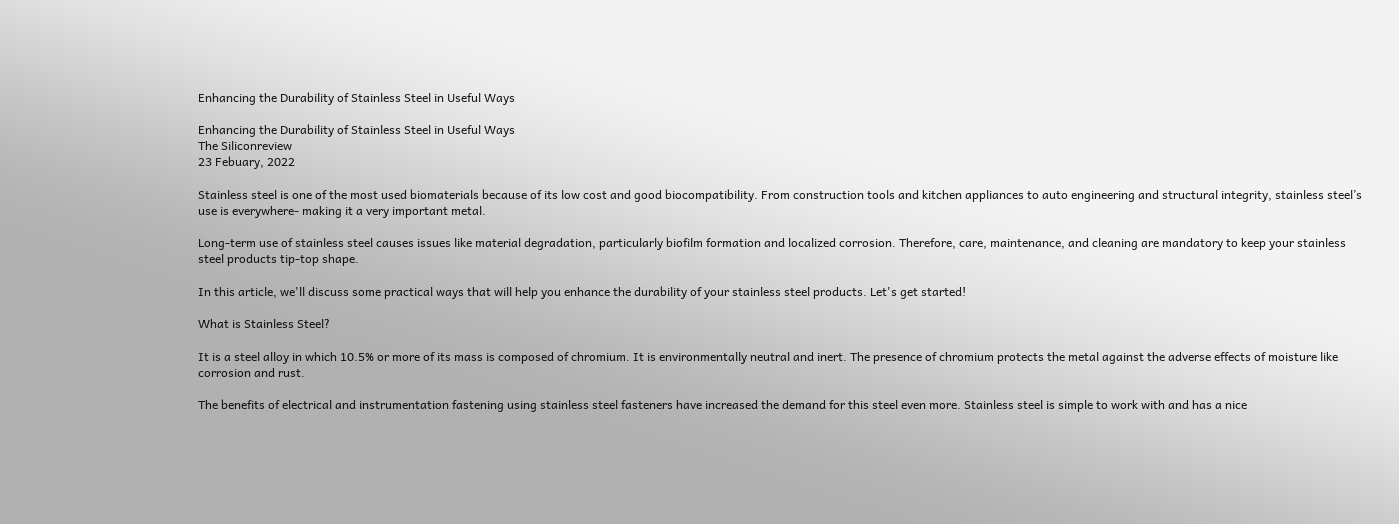Enhancing the Durability of Stainless Steel in Useful Ways

Enhancing the Durability of Stainless Steel in Useful Ways
The Siliconreview
23 Febuary, 2022

Stainless steel is one of the most used biomaterials because of its low cost and good biocompatibility. From construction tools and kitchen appliances to auto engineering and structural integrity, stainless steel’s use is everywhere- making it a very important metal.

Long-term use of stainless steel causes issues like material degradation, particularly biofilm formation and localized corrosion. Therefore, care, maintenance, and cleaning are mandatory to keep your stainless steel products tip-top shape.

In this article, we'll discuss some practical ways that will help you enhance the durability of your stainless steel products. Let's get started!

What is Stainless Steel?

It is a steel alloy in which 10.5% or more of its mass is composed of chromium. It is environmentally neutral and inert. The presence of chromium protects the metal against the adverse effects of moisture like corrosion and rust.

The benefits of electrical and instrumentation fastening using stainless steel fasteners have increased the demand for this steel even more. Stainless steel is simple to work with and has a nice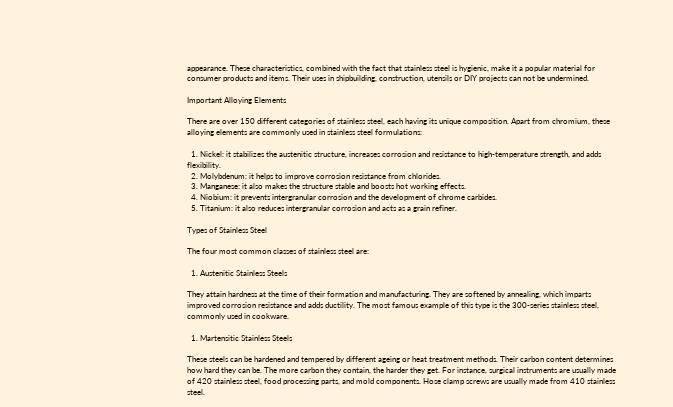appearance. These characteristics, combined with the fact that stainless steel is hygienic, make it a popular material for consumer products and items. Their uses in shipbuilding, construction, utensils or DIY projects can not be undermined.

Important Alloying Elements

There are over 150 different categories of stainless steel, each having its unique composition. Apart from chromium, these alloying elements are commonly used in stainless steel formulations:

  1. Nickel: it stabilizes the austenitic structure, increases corrosion and resistance to high-temperature strength, and adds flexibility.
  2. Molybdenum: it helps to improve corrosion resistance from chlorides.
  3. Manganese: it also makes the structure stable and boosts hot working effects.
  4. Niobium: it prevents intergranular corrosion and the development of chrome carbides.
  5. Titanium: it also reduces intergranular corrosion and acts as a grain refiner.

Types of Stainless Steel

The four most common classes of stainless steel are:

  1. Austenitic Stainless Steels

They attain hardness at the time of their formation and manufacturing. They are softened by annealing, which imparts improved corrosion resistance and adds ductility. The most famous example of this type is the 300-series stainless steel, commonly used in cookware.

  1. Martensitic Stainless Steels

These steels can be hardened and tempered by different ageing or heat treatment methods. Their carbon content determines how hard they can be. The more carbon they contain, the harder they get. For instance, surgical instruments are usually made of 420 stainless steel, food processing parts, and mold components. Hose clamp screws are usually made from 410 stainless steel.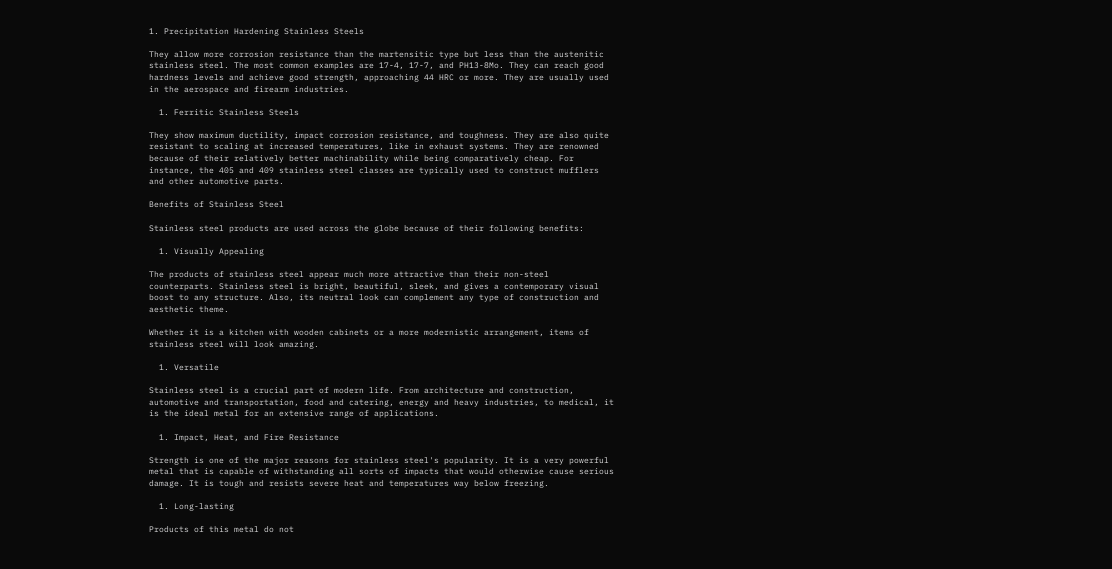1. Precipitation Hardening Stainless Steels

They allow more corrosion resistance than the martensitic type but less than the austenitic stainless steel. The most common examples are 17-4, 17-7, and PH13-8Mo. They can reach good hardness levels and achieve good strength, approaching 44 HRC or more. They are usually used in the aerospace and firearm industries.

  1. Ferritic Stainless Steels

They show maximum ductility, impact corrosion resistance, and toughness. They are also quite resistant to scaling at increased temperatures, like in exhaust systems. They are renowned because of their relatively better machinability while being comparatively cheap. For instance, the 405 and 409 stainless steel classes are typically used to construct mufflers and other automotive parts.

Benefits of Stainless Steel

Stainless steel products are used across the globe because of their following benefits:

  1. Visually Appealing

The products of stainless steel appear much more attractive than their non-steel counterparts. Stainless steel is bright, beautiful, sleek, and gives a contemporary visual boost to any structure. Also, its neutral look can complement any type of construction and aesthetic theme.

Whether it is a kitchen with wooden cabinets or a more modernistic arrangement, items of stainless steel will look amazing.

  1. Versatile

Stainless steel is a crucial part of modern life. From architecture and construction, automotive and transportation, food and catering, energy and heavy industries, to medical, it is the ideal metal for an extensive range of applications.

  1. Impact, Heat, and Fire Resistance

Strength is one of the major reasons for stainless steel's popularity. It is a very powerful metal that is capable of withstanding all sorts of impacts that would otherwise cause serious damage. It is tough and resists severe heat and temperatures way below freezing.

  1. Long-lasting

Products of this metal do not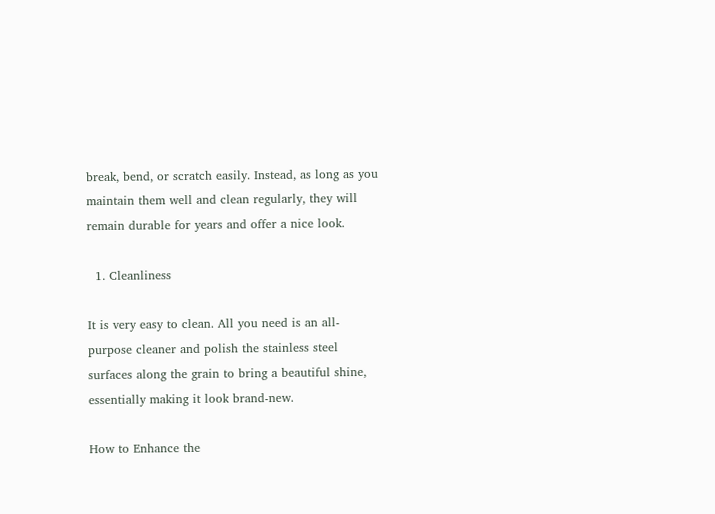break, bend, or scratch easily. Instead, as long as you maintain them well and clean regularly, they will remain durable for years and offer a nice look.

  1. Cleanliness

It is very easy to clean. All you need is an all-purpose cleaner and polish the stainless steel surfaces along the grain to bring a beautiful shine, essentially making it look brand-new.

How to Enhance the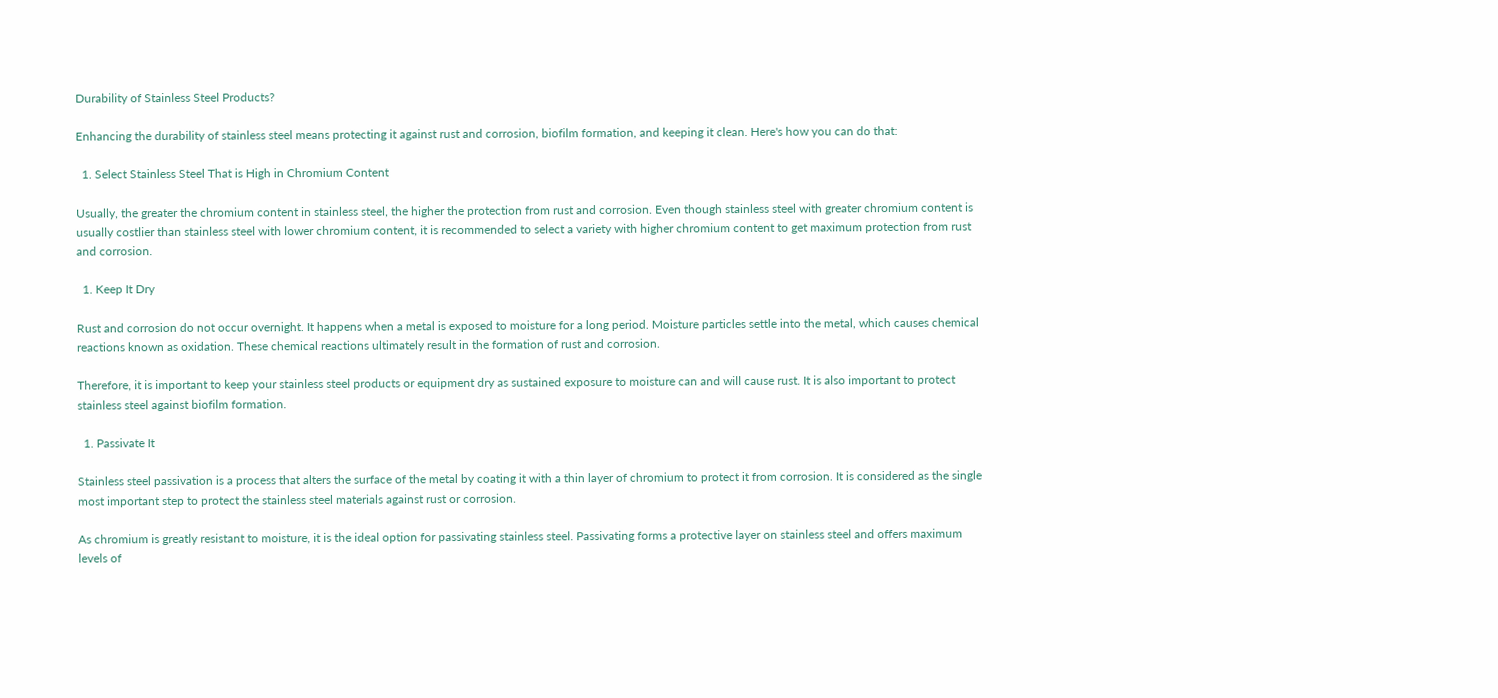Durability of Stainless Steel Products?

Enhancing the durability of stainless steel means protecting it against rust and corrosion, biofilm formation, and keeping it clean. Here's how you can do that:

  1. Select Stainless Steel That is High in Chromium Content

Usually, the greater the chromium content in stainless steel, the higher the protection from rust and corrosion. Even though stainless steel with greater chromium content is usually costlier than stainless steel with lower chromium content, it is recommended to select a variety with higher chromium content to get maximum protection from rust and corrosion.

  1. Keep It Dry

Rust and corrosion do not occur overnight. It happens when a metal is exposed to moisture for a long period. Moisture particles settle into the metal, which causes chemical reactions known as oxidation. These chemical reactions ultimately result in the formation of rust and corrosion.

Therefore, it is important to keep your stainless steel products or equipment dry as sustained exposure to moisture can and will cause rust. It is also important to protect stainless steel against biofilm formation.

  1. Passivate It

Stainless steel passivation is a process that alters the surface of the metal by coating it with a thin layer of chromium to protect it from corrosion. It is considered as the single most important step to protect the stainless steel materials against rust or corrosion.

As chromium is greatly resistant to moisture, it is the ideal option for passivating stainless steel. Passivating forms a protective layer on stainless steel and offers maximum levels of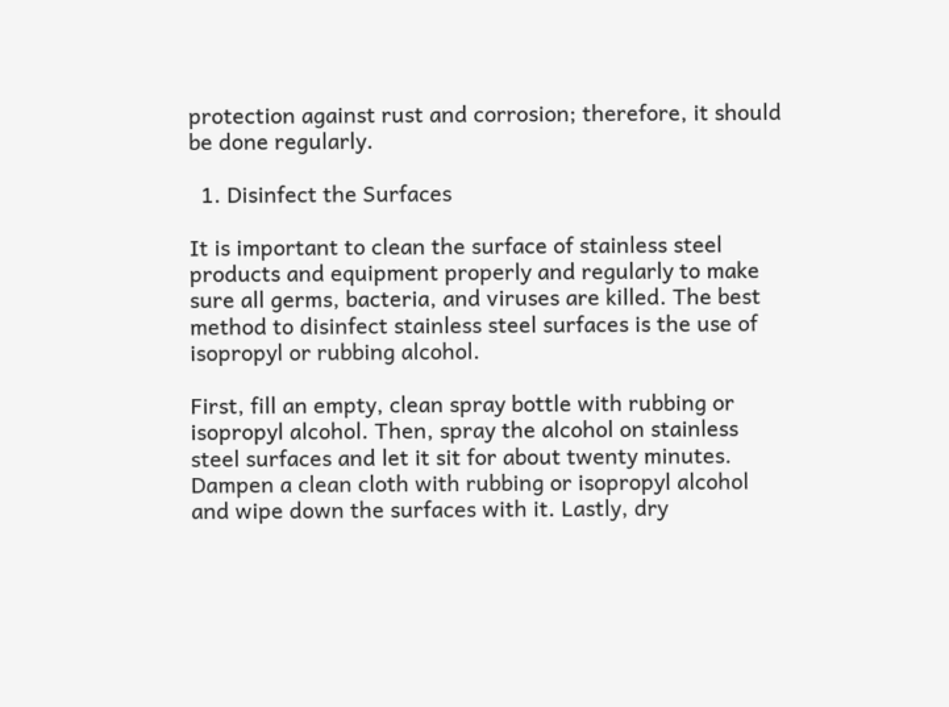protection against rust and corrosion; therefore, it should be done regularly.

  1. Disinfect the Surfaces

It is important to clean the surface of stainless steel products and equipment properly and regularly to make sure all germs, bacteria, and viruses are killed. The best method to disinfect stainless steel surfaces is the use of isopropyl or rubbing alcohol.

First, fill an empty, clean spray bottle with rubbing or isopropyl alcohol. Then, spray the alcohol on stainless steel surfaces and let it sit for about twenty minutes. Dampen a clean cloth with rubbing or isopropyl alcohol and wipe down the surfaces with it. Lastly, dry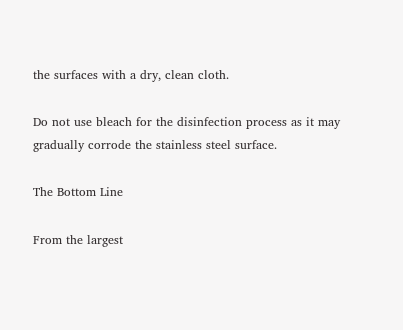the surfaces with a dry, clean cloth.

Do not use bleach for the disinfection process as it may gradually corrode the stainless steel surface.

The Bottom Line

From the largest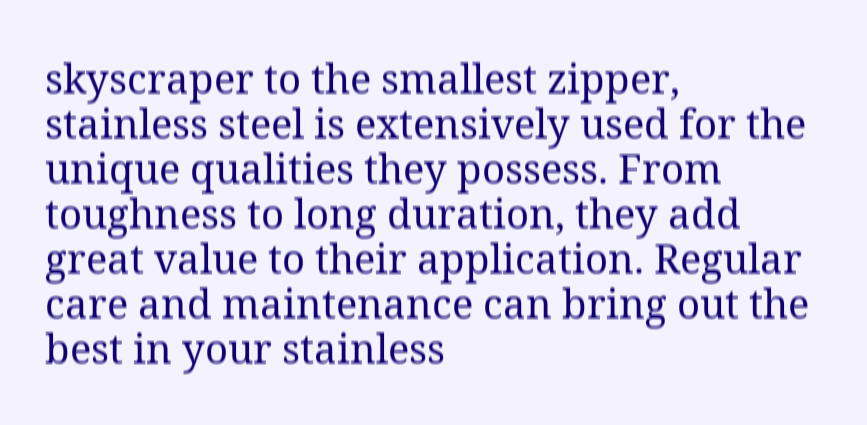skyscraper to the smallest zipper, stainless steel is extensively used for the unique qualities they possess. From toughness to long duration, they add great value to their application. Regular care and maintenance can bring out the best in your stainless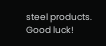steel products. Good luck!